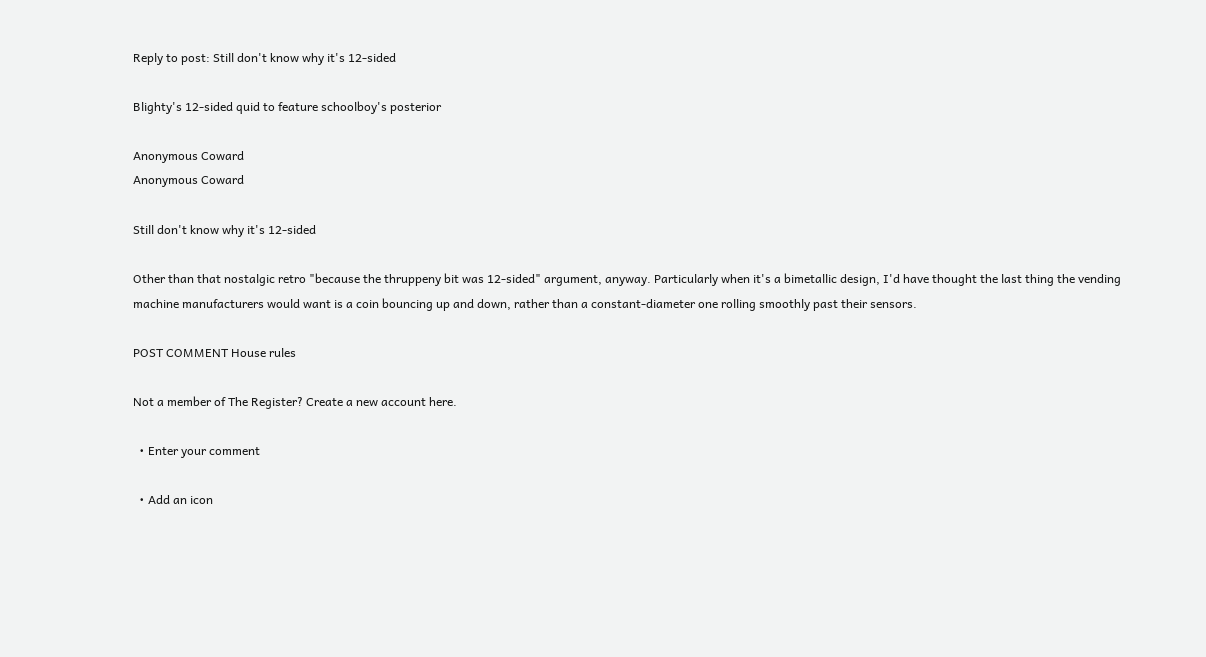Reply to post: Still don't know why it's 12-sided

Blighty's 12-sided quid to feature schoolboy's posterior

Anonymous Coward
Anonymous Coward

Still don't know why it's 12-sided

Other than that nostalgic retro "because the thruppeny bit was 12-sided" argument, anyway. Particularly when it's a bimetallic design, I'd have thought the last thing the vending machine manufacturers would want is a coin bouncing up and down, rather than a constant-diameter one rolling smoothly past their sensors.

POST COMMENT House rules

Not a member of The Register? Create a new account here.

  • Enter your comment

  • Add an icon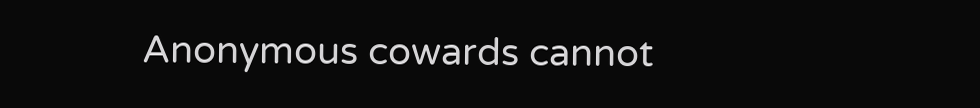Anonymous cowards cannot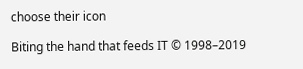choose their icon

Biting the hand that feeds IT © 1998–2019